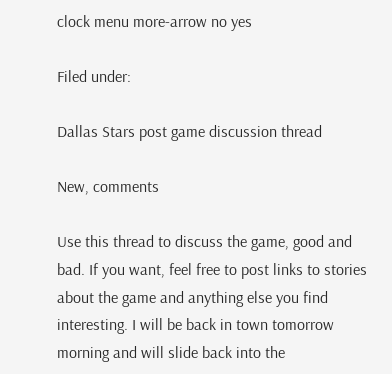clock menu more-arrow no yes

Filed under:

Dallas Stars post game discussion thread

New, comments

Use this thread to discuss the game, good and bad. If you want, feel free to post links to stories about the game and anything else you find interesting. I will be back in town tomorrow morning and will slide back into the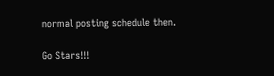normal posting schedule then.

Go Stars!!!